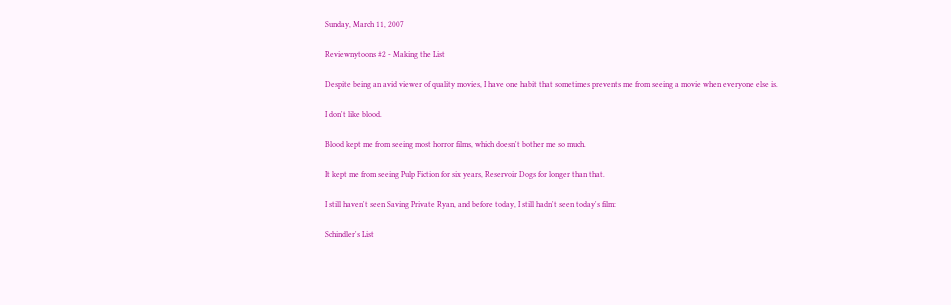Sunday, March 11, 2007

Reviewnytoons #2 - Making the List

Despite being an avid viewer of quality movies, I have one habit that sometimes prevents me from seeing a movie when everyone else is.

I don't like blood.

Blood kept me from seeing most horror films, which doesn't bother me so much.

It kept me from seeing Pulp Fiction for six years, Reservoir Dogs for longer than that.

I still haven't seen Saving Private Ryan, and before today, I still hadn't seen today's film:

Schindler's List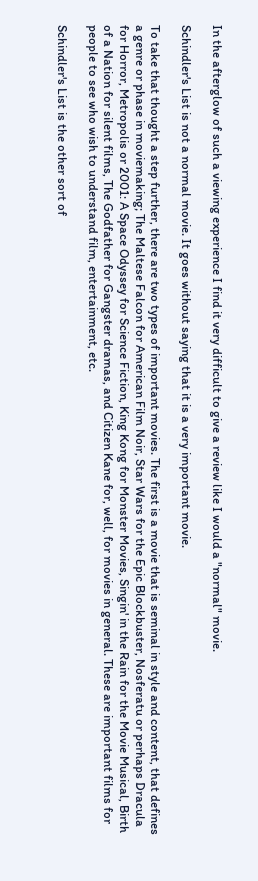In the afterglow of such a viewing experience I find it very difficult to give a review like I would a "normal" movie.

Schindler's List is not a normal movie. It goes without saying that it is a very important movie.

To take that thought a step further, there are two types of important movies. The first is a movie that is seminal in style and content, that defines a genre or phase in moviemaking; The Maltese Falcon for American Film Noir, Star Wars for the Epic Blockbuster, Nosferatu or perhaps Dracula for Horror, Metropolis or 2001: A Space Odyssey for Science Fiction, King Kong for Monster Movies, Singin' in the Rain for the Movie Musical, Birth of a Nation for silent films, The Godfather for Gangster dramas, and Citizen Kane for, well, for movies in general. These are important films for people to see who wish to understand film, entertainment, etc.

Schindler's List is the other sort of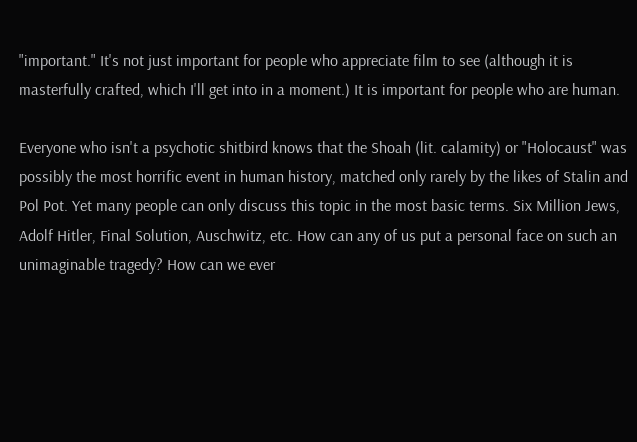"important." It's not just important for people who appreciate film to see (although it is masterfully crafted, which I'll get into in a moment.) It is important for people who are human.

Everyone who isn't a psychotic shitbird knows that the Shoah (lit. calamity) or "Holocaust" was possibly the most horrific event in human history, matched only rarely by the likes of Stalin and Pol Pot. Yet many people can only discuss this topic in the most basic terms. Six Million Jews, Adolf Hitler, Final Solution, Auschwitz, etc. How can any of us put a personal face on such an unimaginable tragedy? How can we ever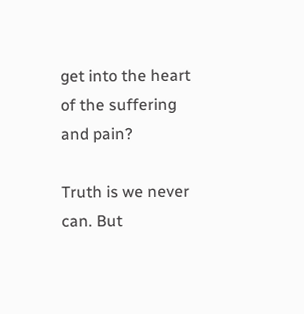get into the heart of the suffering and pain?

Truth is we never can. But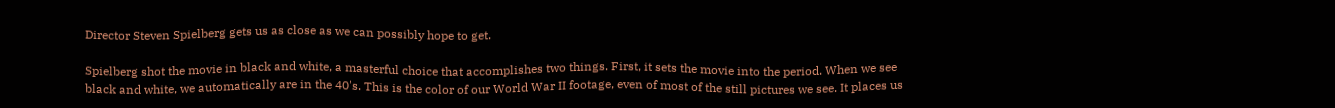Director Steven Spielberg gets us as close as we can possibly hope to get.

Spielberg shot the movie in black and white, a masterful choice that accomplishes two things. First, it sets the movie into the period. When we see black and white, we automatically are in the 40's. This is the color of our World War II footage, even of most of the still pictures we see. It places us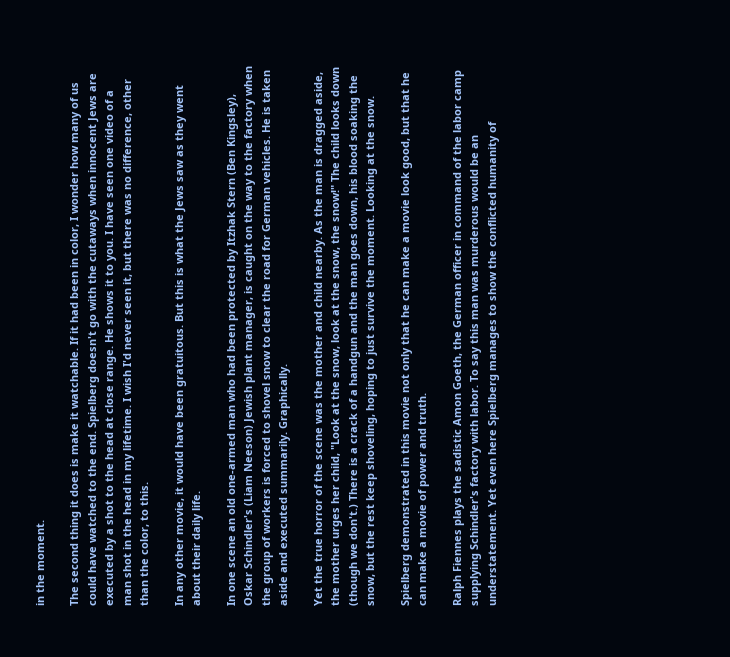in the moment.

The second thing it does is make it watchable. If it had been in color, I wonder how many of us could have watched to the end. Spielberg doesn't go with the cutaways when innocent Jews are executed by a shot to the head at close range. He shows it to you. I have seen one video of a man shot in the head in my lifetime. I wish I'd never seen it, but there was no difference, other than the color, to this.

In any other movie, it would have been gratuitous. But this is what the Jews saw as they went about their daily life.

In one scene an old one-armed man who had been protected by Itzhak Stern (Ben Kingsley), Oskar Schindler's (Liam Neeson) Jewish plant manager, is caught on the way to the factory when the group of workers is forced to shovel snow to clear the road for German vehicles. He is taken aside and executed summarily. Graphically.

Yet the true horror of the scene was the mother and child nearby. As the man is dragged aside, the mother urges her child, "Look at the snow, look at the snow, the snow!" The child looks down (though we don't.) There is a crack of a handgun and the man goes down, his blood soaking the snow, but the rest keep shoveling, hoping to just survive the moment. Looking at the snow.

Spielberg demonstrated in this movie not only that he can make a movie look good, but that he can make a movie of power and truth.

Ralph Fiennes plays the sadistic Amon Goeth, the German officer in command of the labor camp supplying Schindler's factory with labor. To say this man was murderous would be an understatement. Yet even here Spielberg manages to show the conflicted humanity of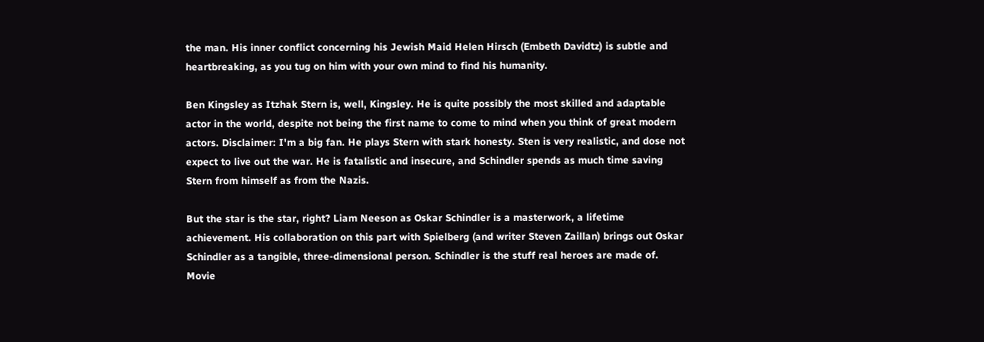the man. His inner conflict concerning his Jewish Maid Helen Hirsch (Embeth Davidtz) is subtle and heartbreaking, as you tug on him with your own mind to find his humanity.

Ben Kingsley as Itzhak Stern is, well, Kingsley. He is quite possibly the most skilled and adaptable actor in the world, despite not being the first name to come to mind when you think of great modern actors. Disclaimer: I'm a big fan. He plays Stern with stark honesty. Sten is very realistic, and dose not expect to live out the war. He is fatalistic and insecure, and Schindler spends as much time saving Stern from himself as from the Nazis.

But the star is the star, right? Liam Neeson as Oskar Schindler is a masterwork, a lifetime achievement. His collaboration on this part with Spielberg (and writer Steven Zaillan) brings out Oskar Schindler as a tangible, three-dimensional person. Schindler is the stuff real heroes are made of. Movie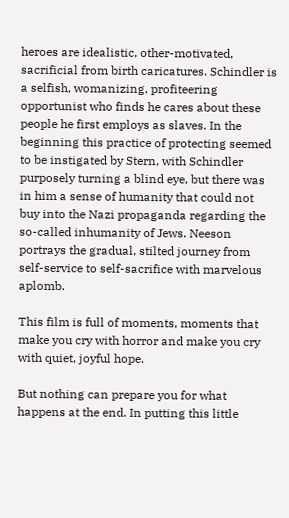heroes are idealistic, other-motivated, sacrificial from birth caricatures. Schindler is a selfish, womanizing, profiteering opportunist who finds he cares about these people he first employs as slaves. In the beginning this practice of protecting seemed to be instigated by Stern, with Schindler purposely turning a blind eye, but there was in him a sense of humanity that could not buy into the Nazi propaganda regarding the so-called inhumanity of Jews. Neeson portrays the gradual, stilted journey from self-service to self-sacrifice with marvelous aplomb.

This film is full of moments, moments that make you cry with horror and make you cry with quiet, joyful hope.

But nothing can prepare you for what happens at the end. In putting this little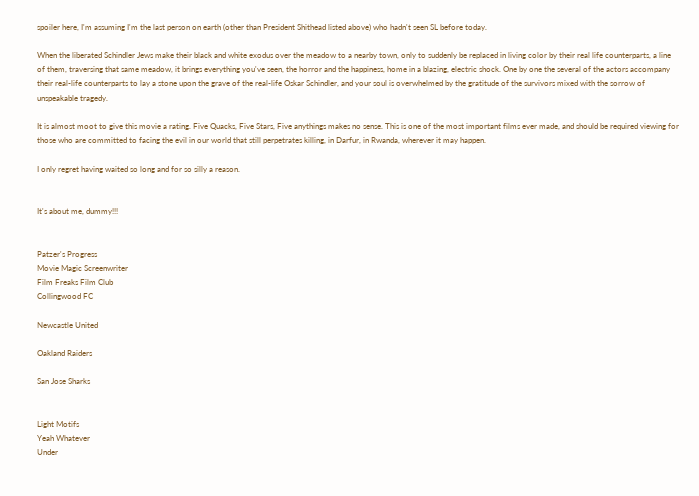spoiler here, I'm assuming I'm the last person on earth (other than President Shithead listed above) who hadn't seen SL before today.

When the liberated Schindler Jews make their black and white exodus over the meadow to a nearby town, only to suddenly be replaced in living color by their real life counterparts, a line of them, traversing that same meadow, it brings everything you've seen, the horror and the happiness, home in a blazing, electric shock. One by one the several of the actors accompany their real-life counterparts to lay a stone upon the grave of the real-life Oskar Schindler, and your soul is overwhelmed by the gratitude of the survivors mixed with the sorrow of unspeakable tragedy.

It is almost moot to give this movie a rating. Five Quacks, Five Stars, Five anythings makes no sense. This is one of the most important films ever made, and should be required viewing for those who are committed to facing the evil in our world that still perpetrates killing, in Darfur, in Rwanda, wherever it may happen.

I only regret having waited so long and for so silly a reason.


It's about me, dummy!!!


Patzer's Progress
Movie Magic Screenwriter
Film Freaks Film Club
Collingwood FC

Newcastle United

Oakland Raiders

San Jose Sharks


Light Motifs
Yeah Whatever
Under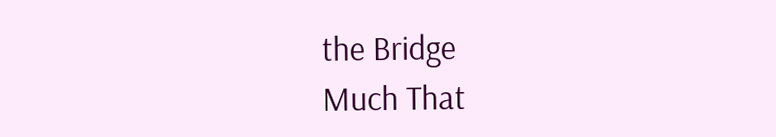the Bridge
Much That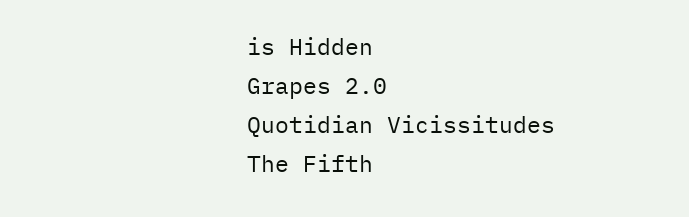is Hidden
Grapes 2.0
Quotidian Vicissitudes
The Fifth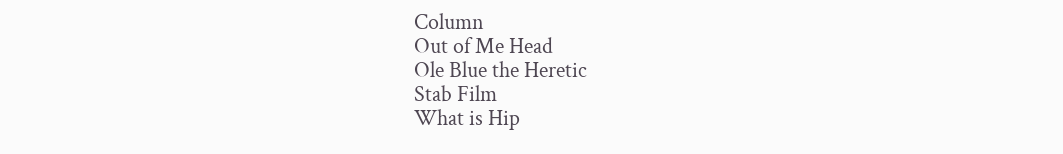Column
Out of Me Head
Ole Blue the Heretic
Stab Film
What is Hip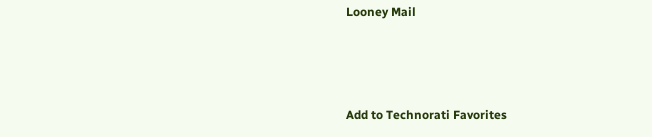Looney Mail



Add to Technorati Favorites